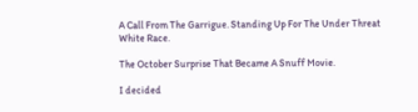A Call From The Garrigue. Standing Up For The Under Threat White Race.

The October Surprise That Became A Snuff Movie.

I decided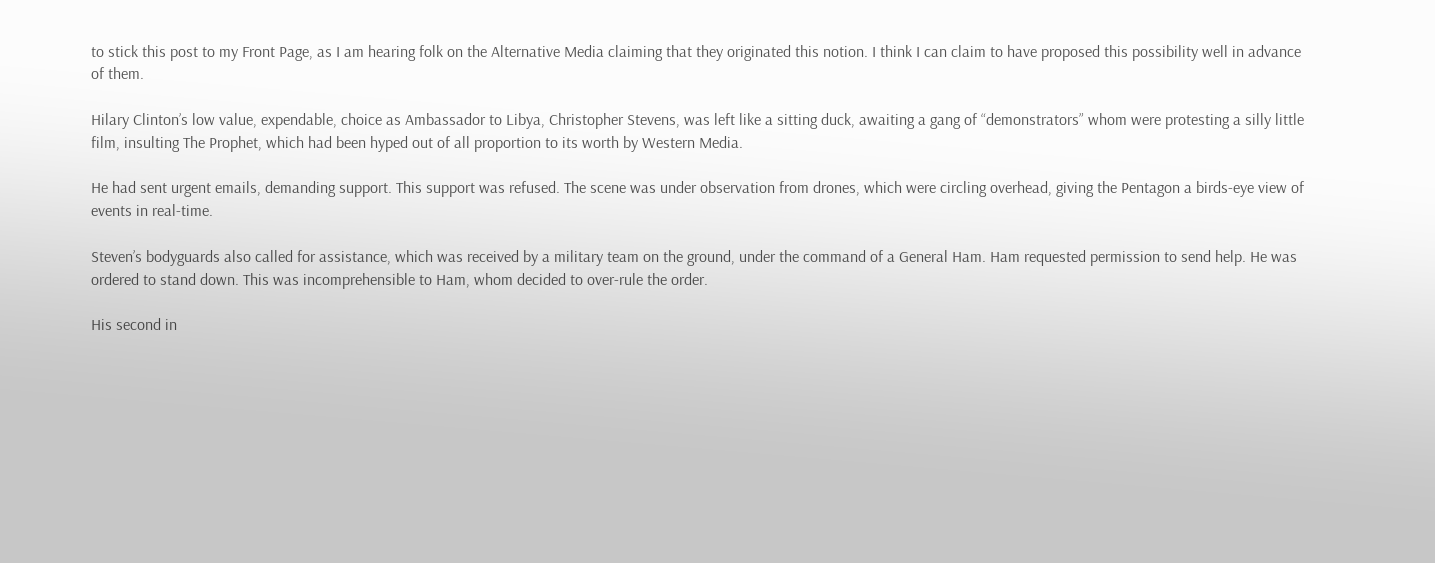to stick this post to my Front Page, as I am hearing folk on the Alternative Media claiming that they originated this notion. I think I can claim to have proposed this possibility well in advance of them.

Hilary Clinton’s low value, expendable, choice as Ambassador to Libya, Christopher Stevens, was left like a sitting duck, awaiting a gang of “demonstrators” whom were protesting a silly little film, insulting The Prophet, which had been hyped out of all proportion to its worth by Western Media.

He had sent urgent emails, demanding support. This support was refused. The scene was under observation from drones, which were circling overhead, giving the Pentagon a birds-eye view of events in real-time.

Steven’s bodyguards also called for assistance, which was received by a military team on the ground, under the command of a General Ham. Ham requested permission to send help. He was ordered to stand down. This was incomprehensible to Ham, whom decided to over-rule the order.

His second in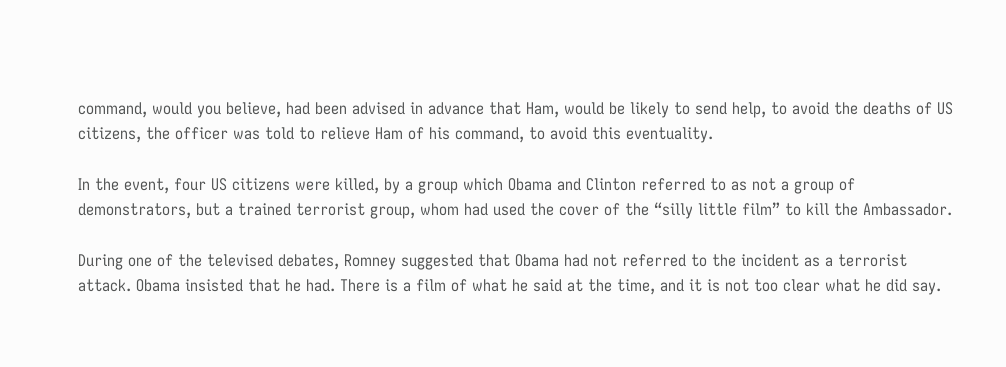command, would you believe, had been advised in advance that Ham, would be likely to send help, to avoid the deaths of US citizens, the officer was told to relieve Ham of his command, to avoid this eventuality.

In the event, four US citizens were killed, by a group which Obama and Clinton referred to as not a group of demonstrators, but a trained terrorist group, whom had used the cover of the “silly little film” to kill the Ambassador.

During one of the televised debates, Romney suggested that Obama had not referred to the incident as a terrorist attack. Obama insisted that he had. There is a film of what he said at the time, and it is not too clear what he did say.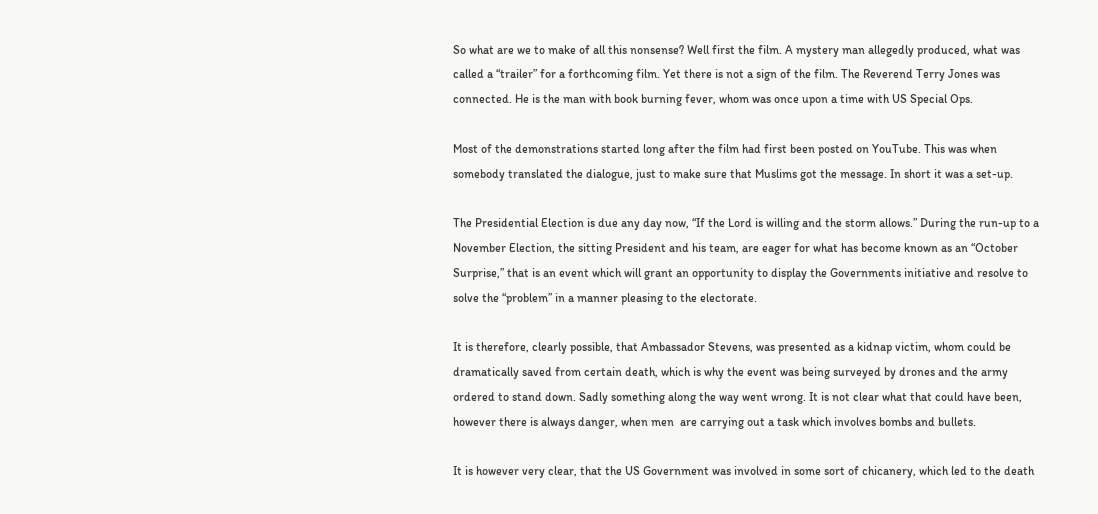So what are we to make of all this nonsense? Well first the film. A mystery man allegedly produced, what was called a “trailer” for a forthcoming film. Yet there is not a sign of the film. The Reverend Terry Jones was connected. He is the man with book burning fever, whom was once upon a time with US Special Ops.

Most of the demonstrations started long after the film had first been posted on YouTube. This was when somebody translated the dialogue, just to make sure that Muslims got the message. In short it was a set-up.

The Presidential Election is due any day now, “If the Lord is willing and the storm allows.” During the run-up to a November Election, the sitting President and his team, are eager for what has become known as an “October Surprise,” that is an event which will grant an opportunity to display the Governments initiative and resolve to solve the “problem” in a manner pleasing to the electorate.

It is therefore, clearly possible, that Ambassador Stevens, was presented as a kidnap victim, whom could be dramatically saved from certain death, which is why the event was being surveyed by drones and the army ordered to stand down. Sadly something along the way went wrong. It is not clear what that could have been, however there is always danger, when men  are carrying out a task which involves bombs and bullets.

It is however very clear, that the US Government was involved in some sort of chicanery, which led to the death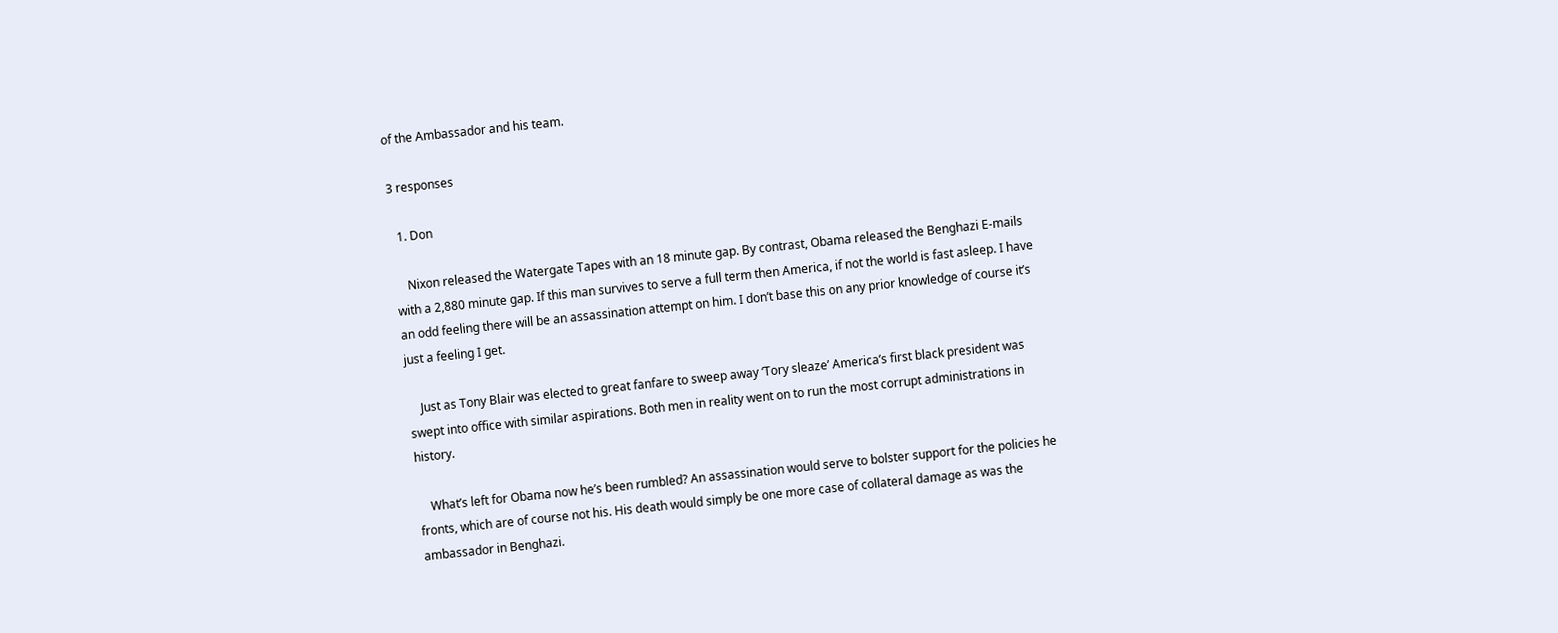of the Ambassador and his team.

3 responses

  1. Don

    Nixon released the Watergate Tapes with an 18 minute gap. By contrast, Obama released the Benghazi E-mails with a 2,880 minute gap. If this man survives to serve a full term then America, if not the world is fast asleep. I have an odd feeling there will be an assassination attempt on him. I don’t base this on any prior knowledge of course it’s just a feeling I get.

    Just as Tony Blair was elected to great fanfare to sweep away ‘Tory sleaze’ America’s first black president was swept into office with similar aspirations. Both men in reality went on to run the most corrupt administrations in history.

    What’s left for Obama now he’s been rumbled? An assassination would serve to bolster support for the policies he fronts, which are of course not his. His death would simply be one more case of collateral damage as was the ambassador in Benghazi.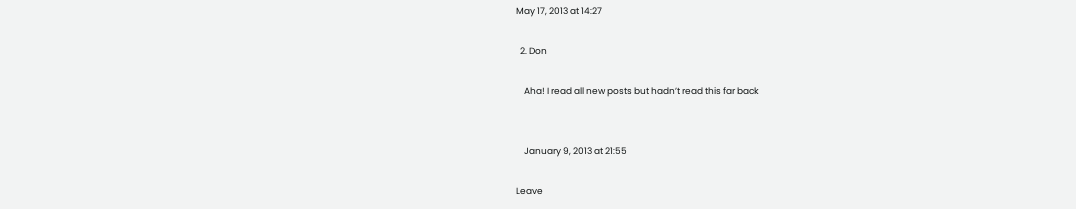May 17, 2013 at 14:27

  2. Don

    Aha! I read all new posts but hadn’t read this far back


    January 9, 2013 at 21:55

Leave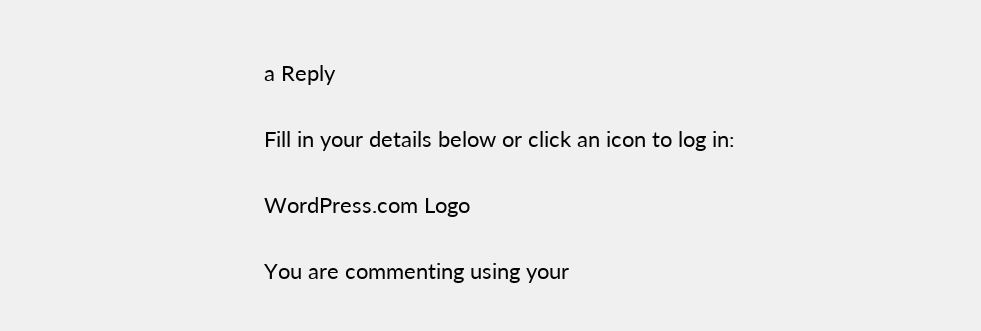a Reply

Fill in your details below or click an icon to log in:

WordPress.com Logo

You are commenting using your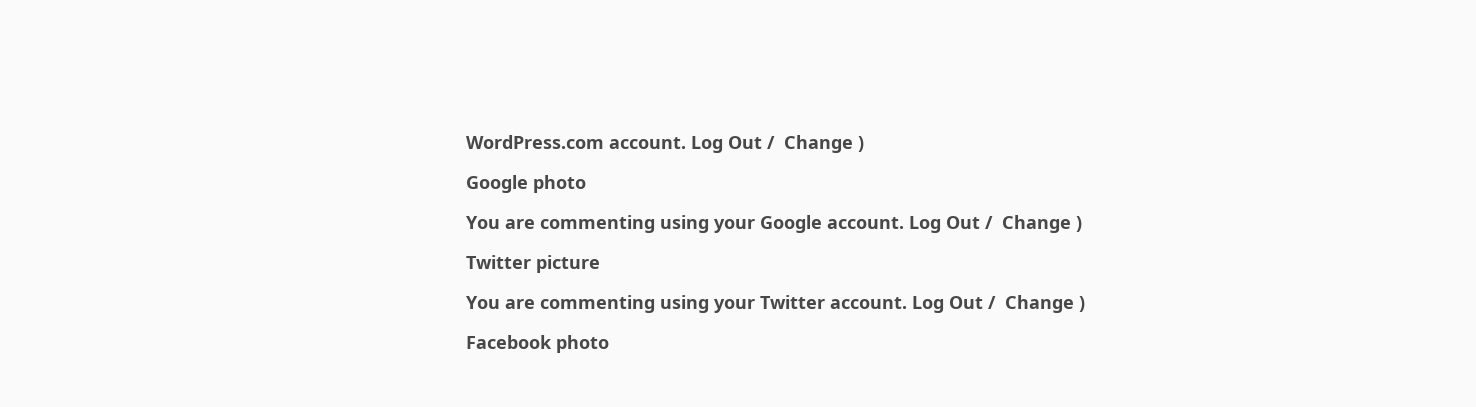WordPress.com account. Log Out /  Change )

Google photo

You are commenting using your Google account. Log Out /  Change )

Twitter picture

You are commenting using your Twitter account. Log Out /  Change )

Facebook photo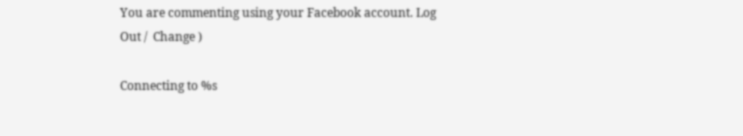You are commenting using your Facebook account. Log Out /  Change )

Connecting to %s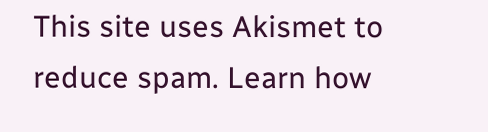This site uses Akismet to reduce spam. Learn how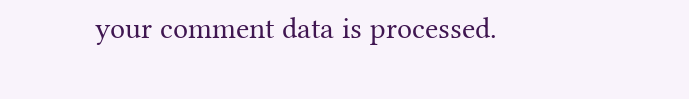your comment data is processed.